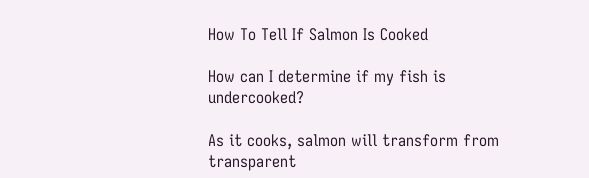How To Tell If Salmon Is Cooked

How can I determine if my fish is undercooked?

As it cooks, salmon will transform from transparent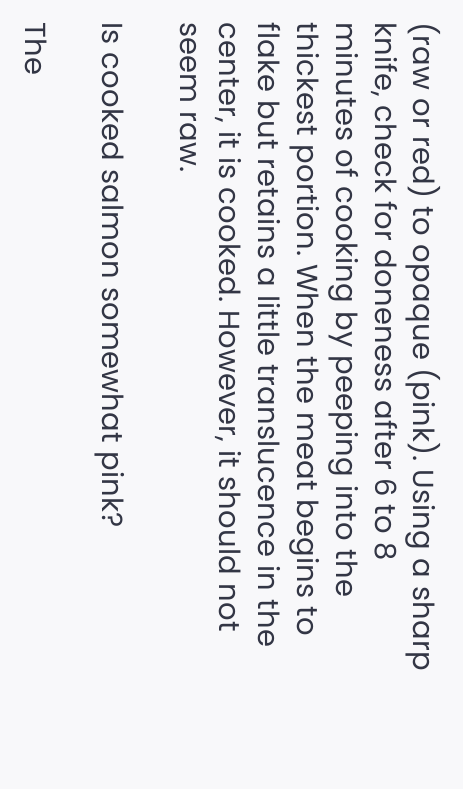(raw or red) to opaque (pink). Using a sharp knife, check for doneness after 6 to 8 minutes of cooking by peeping into the thickest portion. When the meat begins to flake but retains a little translucence in the center, it is cooked. However, it should not seem raw.

Is cooked salmon somewhat pink?

The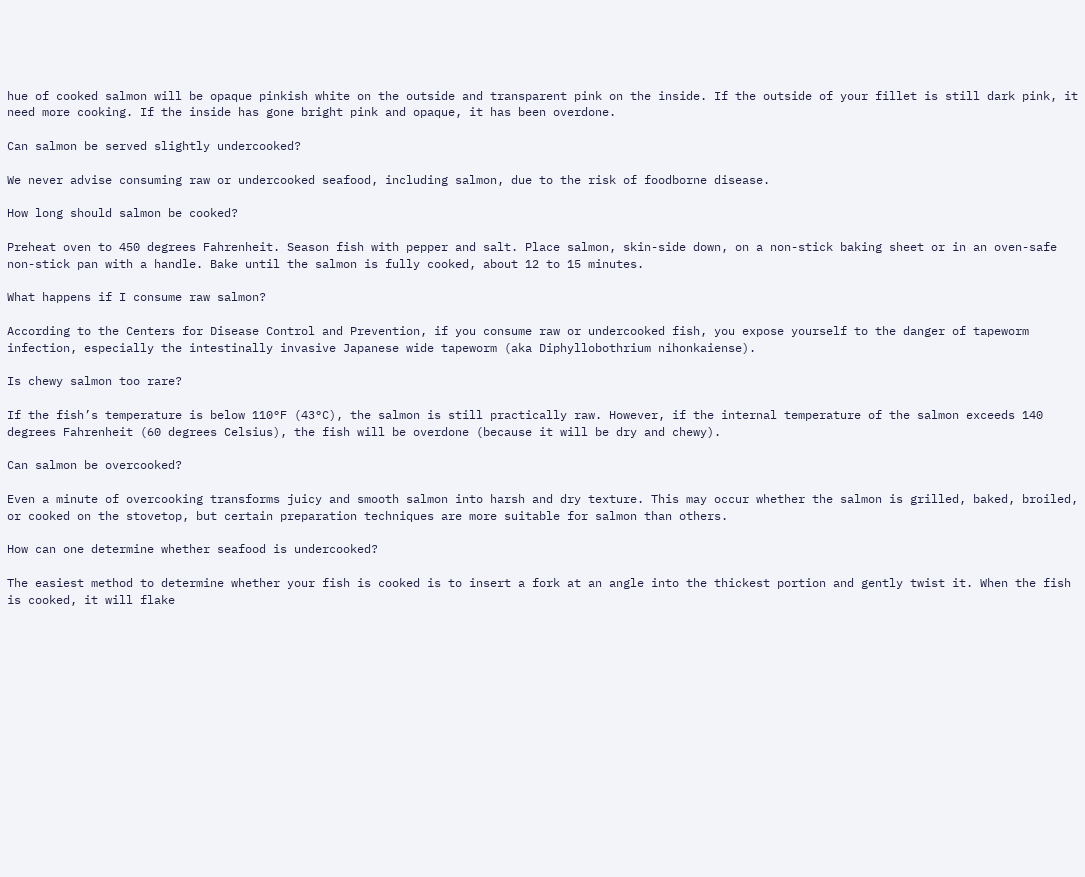hue of cooked salmon will be opaque pinkish white on the outside and transparent pink on the inside. If the outside of your fillet is still dark pink, it need more cooking. If the inside has gone bright pink and opaque, it has been overdone.

Can salmon be served slightly undercooked?

We never advise consuming raw or undercooked seafood, including salmon, due to the risk of foodborne disease.

How long should salmon be cooked?

Preheat oven to 450 degrees Fahrenheit. Season fish with pepper and salt. Place salmon, skin-side down, on a non-stick baking sheet or in an oven-safe non-stick pan with a handle. Bake until the salmon is fully cooked, about 12 to 15 minutes.

What happens if I consume raw salmon?

According to the Centers for Disease Control and Prevention, if you consume raw or undercooked fish, you expose yourself to the danger of tapeworm infection, especially the intestinally invasive Japanese wide tapeworm (aka Diphyllobothrium nihonkaiense).

Is chewy salmon too rare?

If the fish’s temperature is below 110°F (43°C), the salmon is still practically raw. However, if the internal temperature of the salmon exceeds 140 degrees Fahrenheit (60 degrees Celsius), the fish will be overdone (because it will be dry and chewy).

Can salmon be overcooked?

Even a minute of overcooking transforms juicy and smooth salmon into harsh and dry texture. This may occur whether the salmon is grilled, baked, broiled, or cooked on the stovetop, but certain preparation techniques are more suitable for salmon than others.

How can one determine whether seafood is undercooked?

The easiest method to determine whether your fish is cooked is to insert a fork at an angle into the thickest portion and gently twist it. When the fish is cooked, it will flake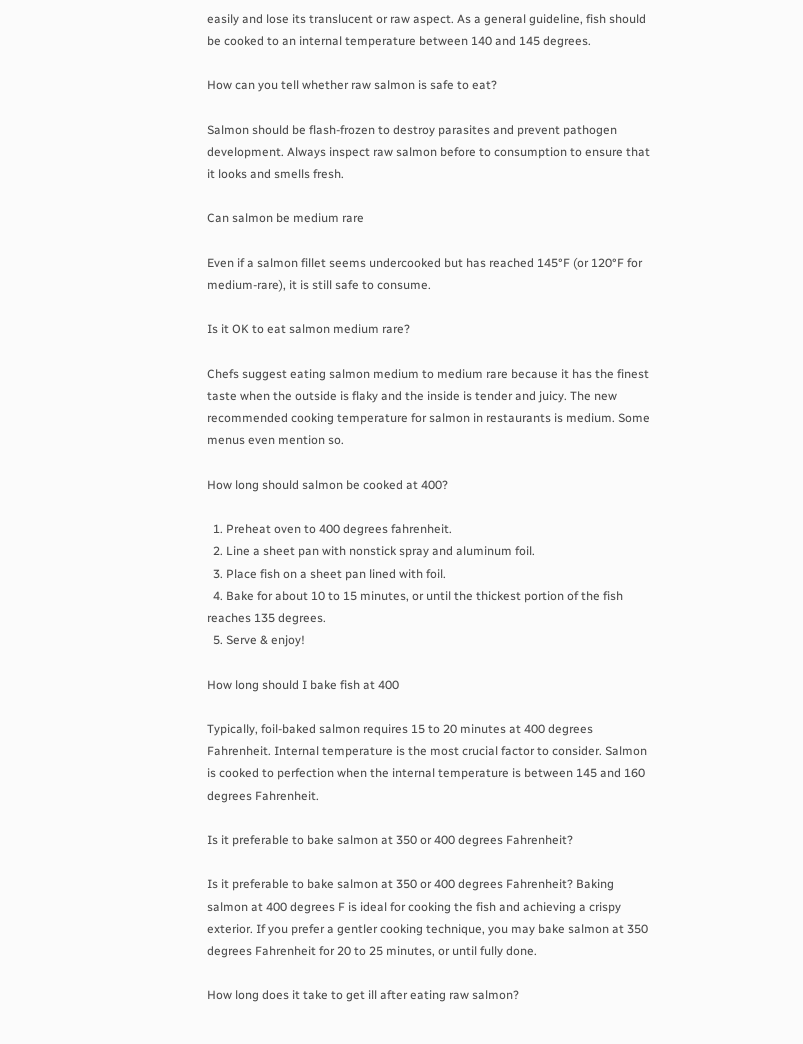easily and lose its translucent or raw aspect. As a general guideline, fish should be cooked to an internal temperature between 140 and 145 degrees.

How can you tell whether raw salmon is safe to eat?

Salmon should be flash-frozen to destroy parasites and prevent pathogen development. Always inspect raw salmon before to consumption to ensure that it looks and smells fresh.

Can salmon be medium rare

Even if a salmon fillet seems undercooked but has reached 145°F (or 120°F for medium-rare), it is still safe to consume.

Is it OK to eat salmon medium rare?

Chefs suggest eating salmon medium to medium rare because it has the finest taste when the outside is flaky and the inside is tender and juicy. The new recommended cooking temperature for salmon in restaurants is medium. Some menus even mention so.

How long should salmon be cooked at 400?

  1. Preheat oven to 400 degrees fahrenheit.
  2. Line a sheet pan with nonstick spray and aluminum foil.
  3. Place fish on a sheet pan lined with foil.
  4. Bake for about 10 to 15 minutes, or until the thickest portion of the fish reaches 135 degrees.
  5. Serve & enjoy!

How long should I bake fish at 400

Typically, foil-baked salmon requires 15 to 20 minutes at 400 degrees Fahrenheit. Internal temperature is the most crucial factor to consider. Salmon is cooked to perfection when the internal temperature is between 145 and 160 degrees Fahrenheit.

Is it preferable to bake salmon at 350 or 400 degrees Fahrenheit?

Is it preferable to bake salmon at 350 or 400 degrees Fahrenheit? Baking salmon at 400 degrees F is ideal for cooking the fish and achieving a crispy exterior. If you prefer a gentler cooking technique, you may bake salmon at 350 degrees Fahrenheit for 20 to 25 minutes, or until fully done.

How long does it take to get ill after eating raw salmon?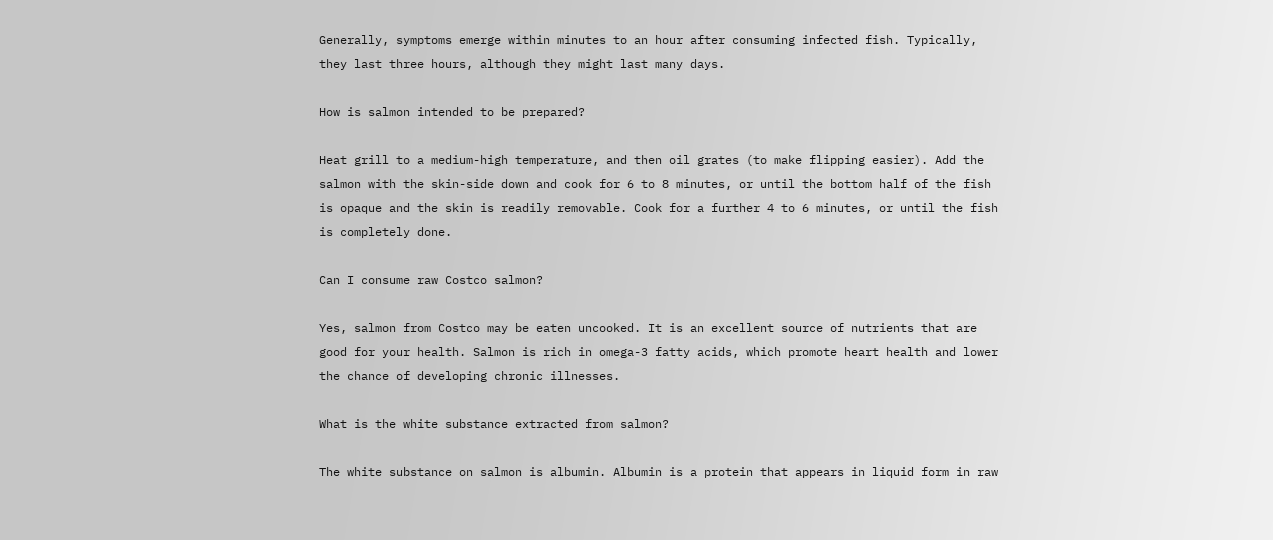Generally, symptoms emerge within minutes to an hour after consuming infected fish. Typically, they last three hours, although they might last many days.

How is salmon intended to be prepared?

Heat grill to a medium-high temperature, and then oil grates (to make flipping easier). Add the salmon with the skin-side down and cook for 6 to 8 minutes, or until the bottom half of the fish is opaque and the skin is readily removable. Cook for a further 4 to 6 minutes, or until the fish is completely done.

Can I consume raw Costco salmon?

Yes, salmon from Costco may be eaten uncooked. It is an excellent source of nutrients that are good for your health. Salmon is rich in omega-3 fatty acids, which promote heart health and lower the chance of developing chronic illnesses.

What is the white substance extracted from salmon?

The white substance on salmon is albumin. Albumin is a protein that appears in liquid form in raw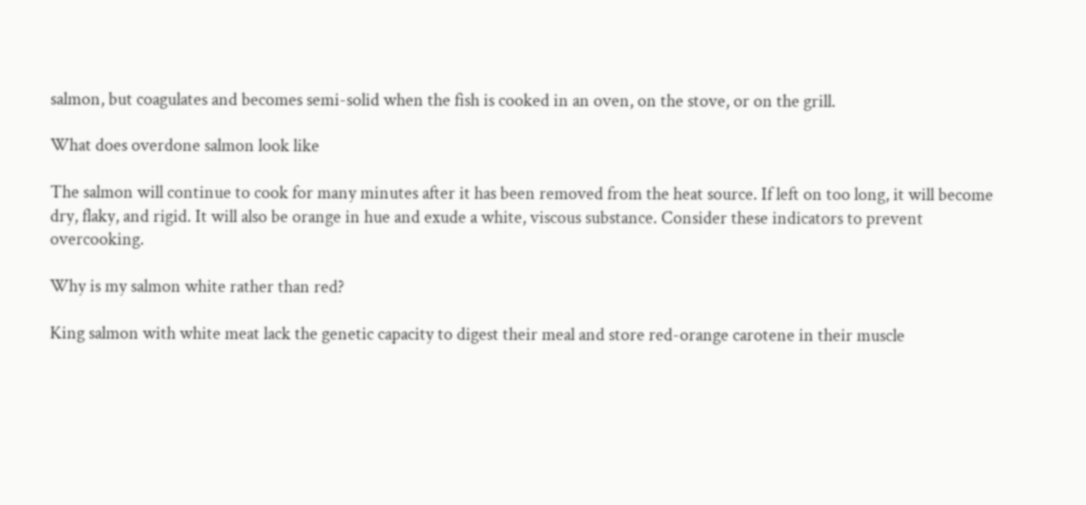salmon, but coagulates and becomes semi-solid when the fish is cooked in an oven, on the stove, or on the grill.

What does overdone salmon look like

The salmon will continue to cook for many minutes after it has been removed from the heat source. If left on too long, it will become dry, flaky, and rigid. It will also be orange in hue and exude a white, viscous substance. Consider these indicators to prevent overcooking.

Why is my salmon white rather than red?

King salmon with white meat lack the genetic capacity to digest their meal and store red-orange carotene in their muscle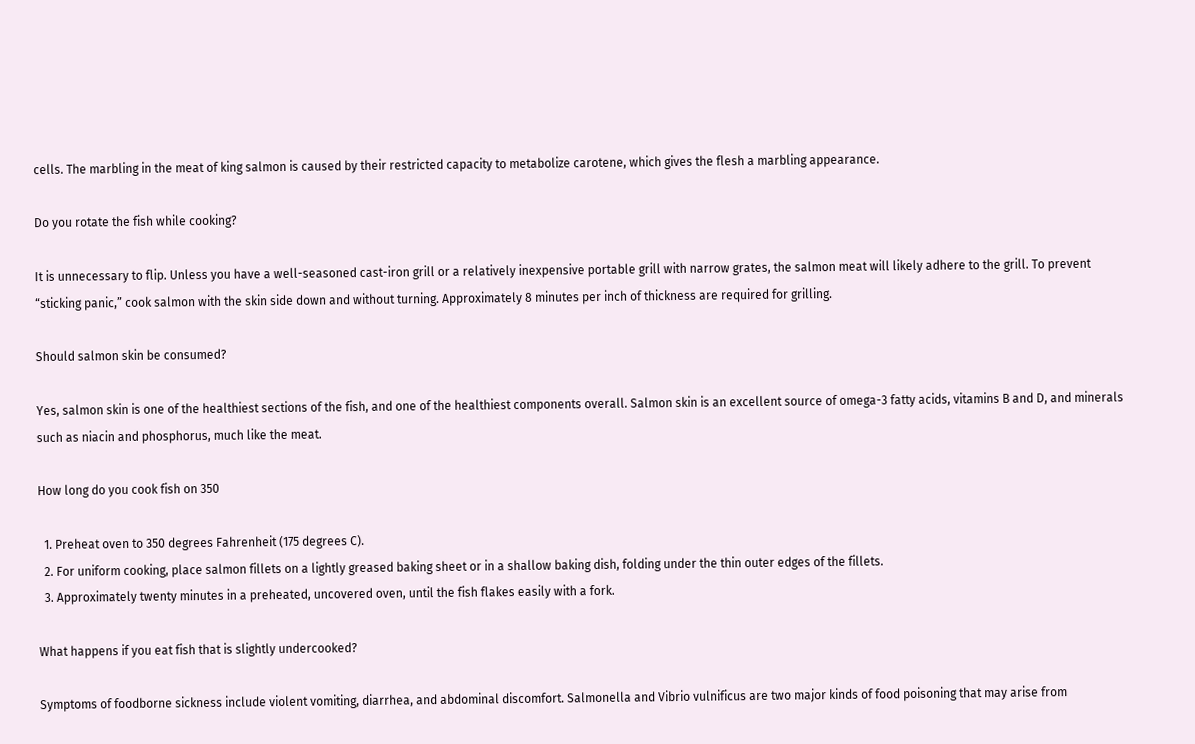cells. The marbling in the meat of king salmon is caused by their restricted capacity to metabolize carotene, which gives the flesh a marbling appearance.

Do you rotate the fish while cooking?

It is unnecessary to flip. Unless you have a well-seasoned cast-iron grill or a relatively inexpensive portable grill with narrow grates, the salmon meat will likely adhere to the grill. To prevent “sticking panic,” cook salmon with the skin side down and without turning. Approximately 8 minutes per inch of thickness are required for grilling.

Should salmon skin be consumed?

Yes, salmon skin is one of the healthiest sections of the fish, and one of the healthiest components overall. Salmon skin is an excellent source of omega-3 fatty acids, vitamins B and D, and minerals such as niacin and phosphorus, much like the meat.

How long do you cook fish on 350

  1. Preheat oven to 350 degrees Fahrenheit (175 degrees C).
  2. For uniform cooking, place salmon fillets on a lightly greased baking sheet or in a shallow baking dish, folding under the thin outer edges of the fillets.
  3. Approximately twenty minutes in a preheated, uncovered oven, until the fish flakes easily with a fork.

What happens if you eat fish that is slightly undercooked?

Symptoms of foodborne sickness include violent vomiting, diarrhea, and abdominal discomfort. Salmonella and Vibrio vulnificus are two major kinds of food poisoning that may arise from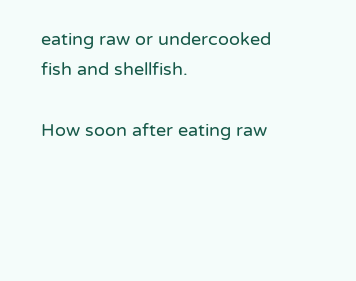eating raw or undercooked fish and shellfish.

How soon after eating raw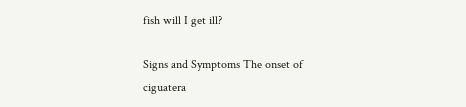fish will I get ill?

Signs and Symptoms The onset of ciguatera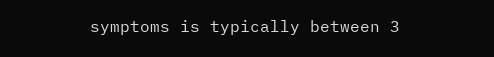symptoms is typically between 3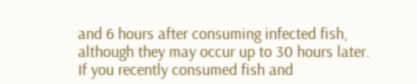and 6 hours after consuming infected fish, although they may occur up to 30 hours later. If you recently consumed fish and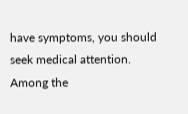have symptoms, you should seek medical attention. Among the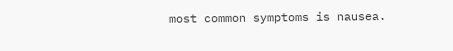most common symptoms is nausea.